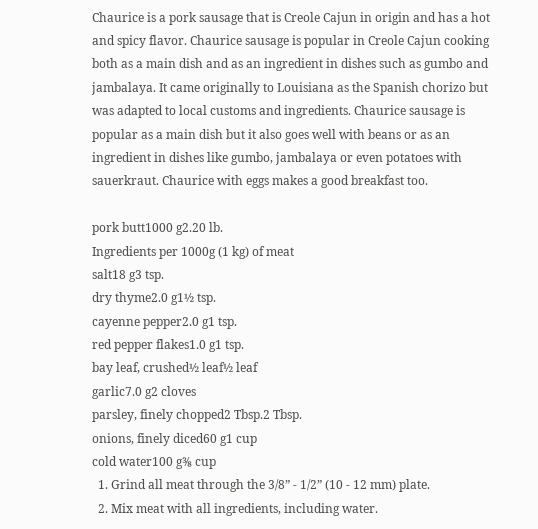Chaurice is a pork sausage that is Creole Cajun in origin and has a hot and spicy flavor. Chaurice sausage is popular in Creole Cajun cooking both as a main dish and as an ingredient in dishes such as gumbo and jambalaya. It came originally to Louisiana as the Spanish chorizo but was adapted to local customs and ingredients. Chaurice sausage is popular as a main dish but it also goes well with beans or as an ingredient in dishes like gumbo, jambalaya or even potatoes with sauerkraut. Chaurice with eggs makes a good breakfast too.

pork butt1000 g2.20 lb.
Ingredients per 1000g (1 kg) of meat
salt18 g3 tsp.
dry thyme2.0 g1½ tsp.
cayenne pepper2.0 g1 tsp.
red pepper flakes1.0 g1 tsp.
bay leaf, crushed½ leaf½ leaf
garlic7.0 g2 cloves
parsley, finely chopped2 Tbsp.2 Tbsp.
onions, finely diced60 g1 cup
cold water100 g⅜ cup
  1. Grind all meat through the 3/8” - 1/2” (10 - 12 mm) plate.
  2. Mix meat with all ingredients, including water.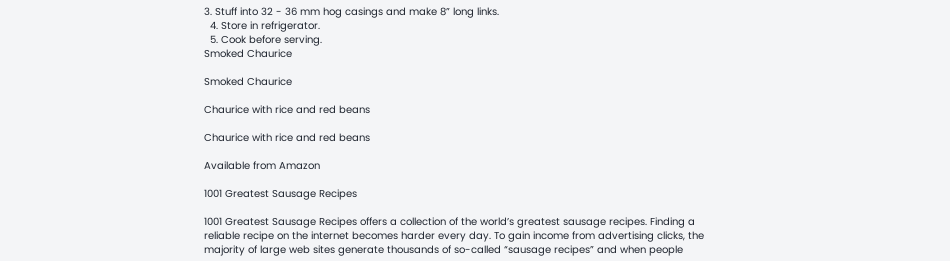3. Stuff into 32 - 36 mm hog casings and make 8” long links.
  4. Store in refrigerator.
  5. Cook before serving.
Smoked Chaurice

Smoked Chaurice

Chaurice with rice and red beans

Chaurice with rice and red beans

Available from Amazon

1001 Greatest Sausage Recipes

1001 Greatest Sausage Recipes offers a collection of the world’s greatest sausage recipes. Finding a reliable recipe on the internet becomes harder every day. To gain income from advertising clicks, the majority of large web sites generate thousands of so-called “sausage recipes” and when people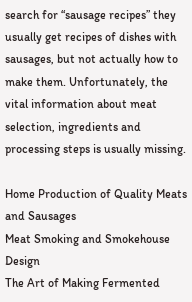search for “sausage recipes” they usually get recipes of dishes with sausages, but not actually how to make them. Unfortunately, the vital information about meat selection, ingredients and processing steps is usually missing.

Home Production of Quality Meats and Sausages
Meat Smoking and Smokehouse Design
The Art of Making Fermented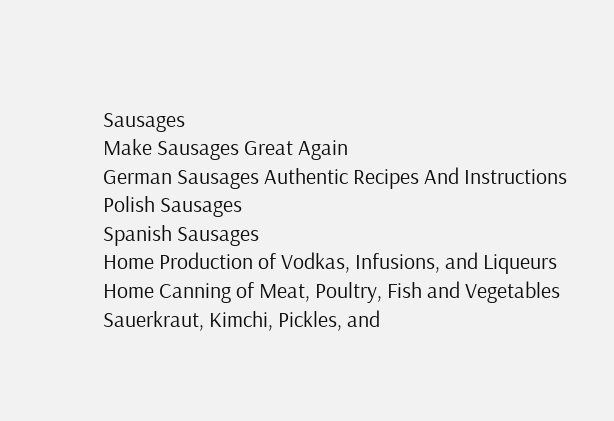Sausages
Make Sausages Great Again
German Sausages Authentic Recipes And Instructions
Polish Sausages
Spanish Sausages
Home Production of Vodkas, Infusions, and Liqueurs
Home Canning of Meat, Poultry, Fish and Vegetables
Sauerkraut, Kimchi, Pickles, and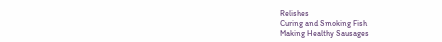Relishes
Curing and Smoking Fish
Making Healthy Sausages